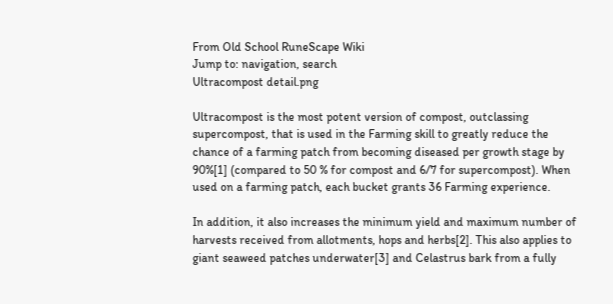From Old School RuneScape Wiki
Jump to: navigation, search
Ultracompost detail.png

Ultracompost is the most potent version of compost, outclassing supercompost, that is used in the Farming skill to greatly reduce the chance of a farming patch from becoming diseased per growth stage by 90%[1] (compared to 50 % for compost and 6/7 for supercompost). When used on a farming patch, each bucket grants 36 Farming experience.

In addition, it also increases the minimum yield and maximum number of harvests received from allotments, hops and herbs[2]. This also applies to giant seaweed patches underwater[3] and Celastrus bark from a fully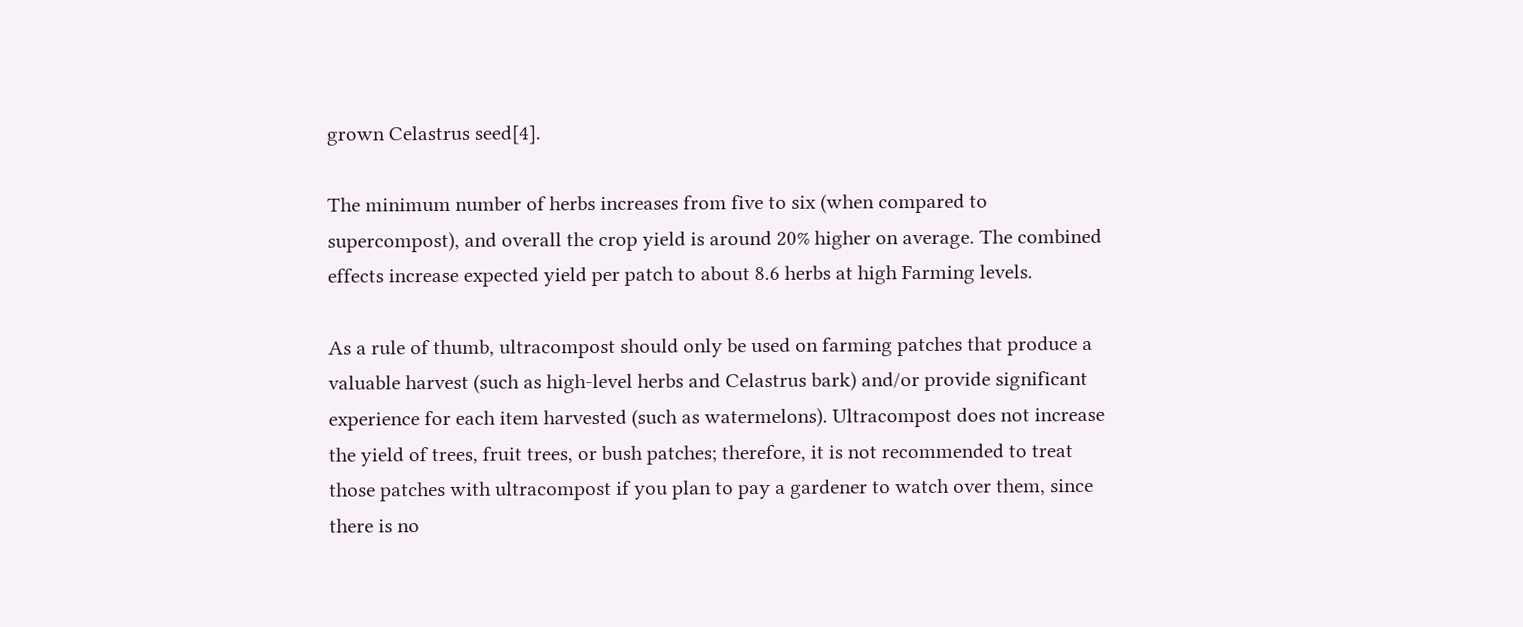grown Celastrus seed[4].

The minimum number of herbs increases from five to six (when compared to supercompost), and overall the crop yield is around 20% higher on average. The combined effects increase expected yield per patch to about 8.6 herbs at high Farming levels.

As a rule of thumb, ultracompost should only be used on farming patches that produce a valuable harvest (such as high-level herbs and Celastrus bark) and/or provide significant experience for each item harvested (such as watermelons). Ultracompost does not increase the yield of trees, fruit trees, or bush patches; therefore, it is not recommended to treat those patches with ultracompost if you plan to pay a gardener to watch over them, since there is no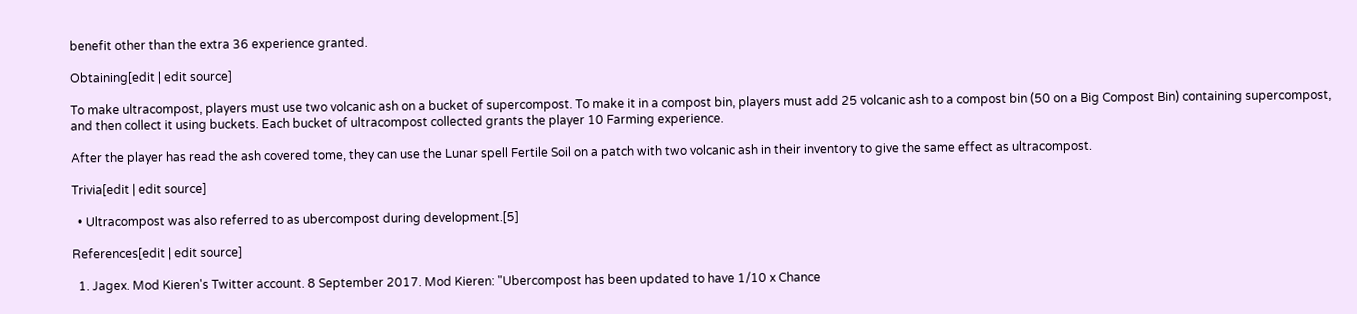benefit other than the extra 36 experience granted.

Obtaining[edit | edit source]

To make ultracompost, players must use two volcanic ash on a bucket of supercompost. To make it in a compost bin, players must add 25 volcanic ash to a compost bin (50 on a Big Compost Bin) containing supercompost, and then collect it using buckets. Each bucket of ultracompost collected grants the player 10 Farming experience.

After the player has read the ash covered tome, they can use the Lunar spell Fertile Soil on a patch with two volcanic ash in their inventory to give the same effect as ultracompost.

Trivia[edit | edit source]

  • Ultracompost was also referred to as ubercompost during development.[5]

References[edit | edit source]

  1. Jagex. Mod Kieren's Twitter account. 8 September 2017. Mod Kieren: "Ubercompost has been updated to have 1/10 x Chance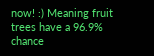now! :) Meaning fruit trees have a 96.9% chance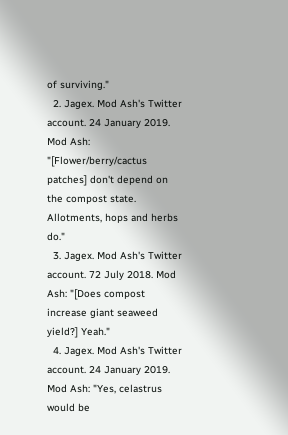of surviving."
  2. Jagex. Mod Ash's Twitter account. 24 January 2019. Mod Ash: "[Flower/berry/cactus patches] don't depend on the compost state. Allotments, hops and herbs do."
  3. Jagex. Mod Ash's Twitter account. 72 July 2018. Mod Ash: "[Does compost increase giant seaweed yield?] Yeah."
  4. Jagex. Mod Ash's Twitter account. 24 January 2019. Mod Ash: "Yes, celastrus would be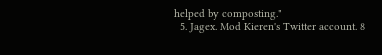helped by composting."
  5. Jagex. Mod Kieren's Twitter account. 8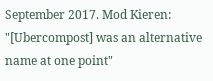September 2017. Mod Kieren: "[Ubercompost] was an alternative name at one point"